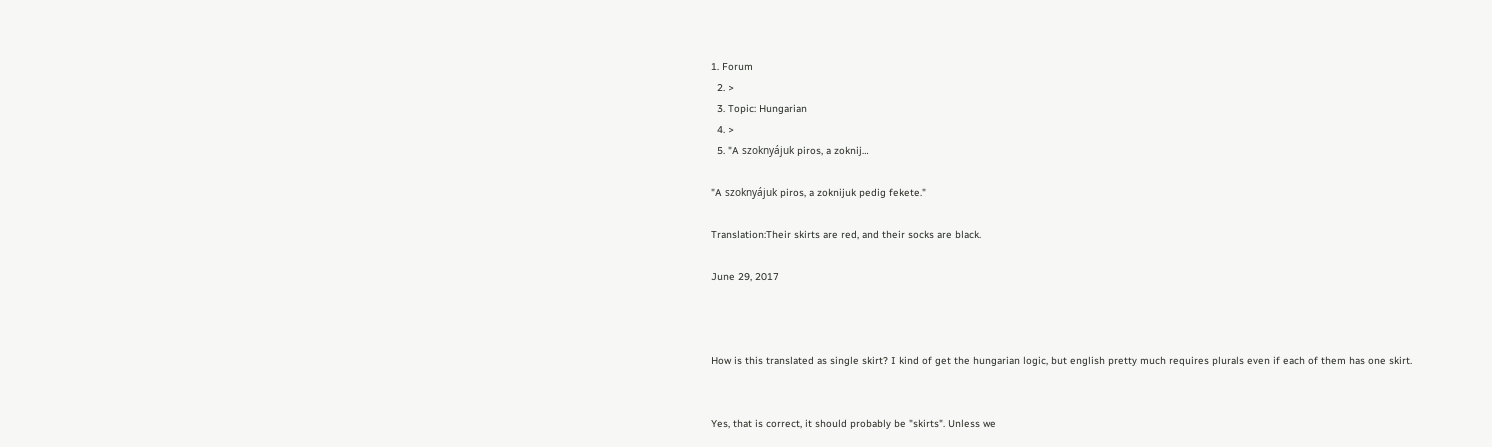1. Forum
  2. >
  3. Topic: Hungarian
  4. >
  5. "A szoknyájuk piros, a zoknij…

"A szoknyájuk piros, a zoknijuk pedig fekete."

Translation:Their skirts are red, and their socks are black.

June 29, 2017



How is this translated as single skirt? I kind of get the hungarian logic, but english pretty much requires plurals even if each of them has one skirt.


Yes, that is correct, it should probably be "skirts". Unless we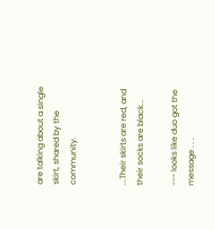are talking about a single skirt, shared by the community.


...Their skirts are red, and their socks are black...

--- looks like duo got the message . . .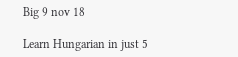Big 9 nov 18

Learn Hungarian in just 5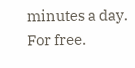minutes a day. For free.